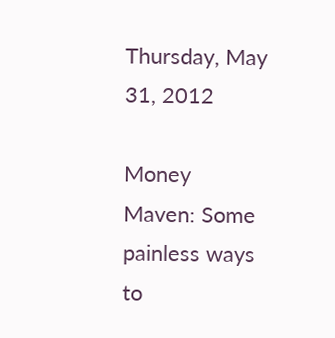Thursday, May 31, 2012

Money Maven: Some painless ways to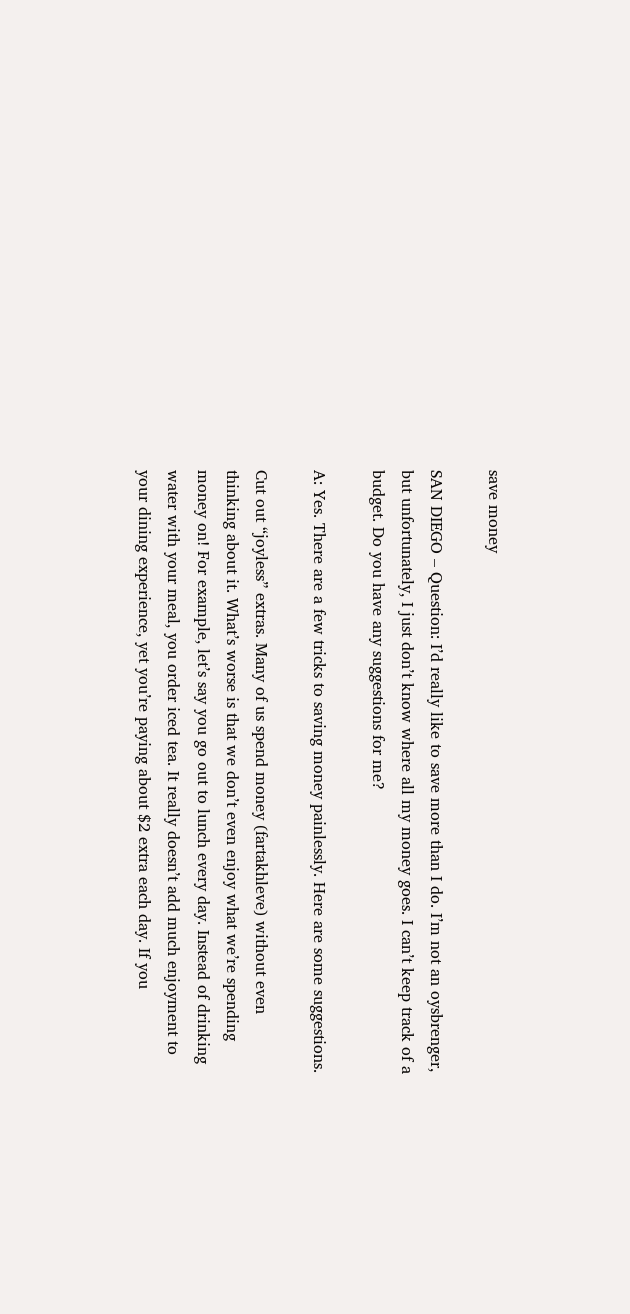save money

SAN DIEGO – Question: I’d really like to save more than I do. I’m not an oysbrenger, but unfortunately, I just don’t know where all my money goes. I can’t keep track of a budget. Do you have any suggestions for me?

A: Yes. There are a few tricks to saving money painlessly. Here are some suggestions.

Cut out “joyless” extras. Many of us spend money (fartakhleve) without even thinking about it. What’s worse is that we don’t even enjoy what we’re spending money on! For example, let’s say you go out to lunch every day. Instead of drinking water with your meal, you order iced tea. It really doesn’t add much enjoyment to your dining experience, yet you’re paying about $2 extra each day. If you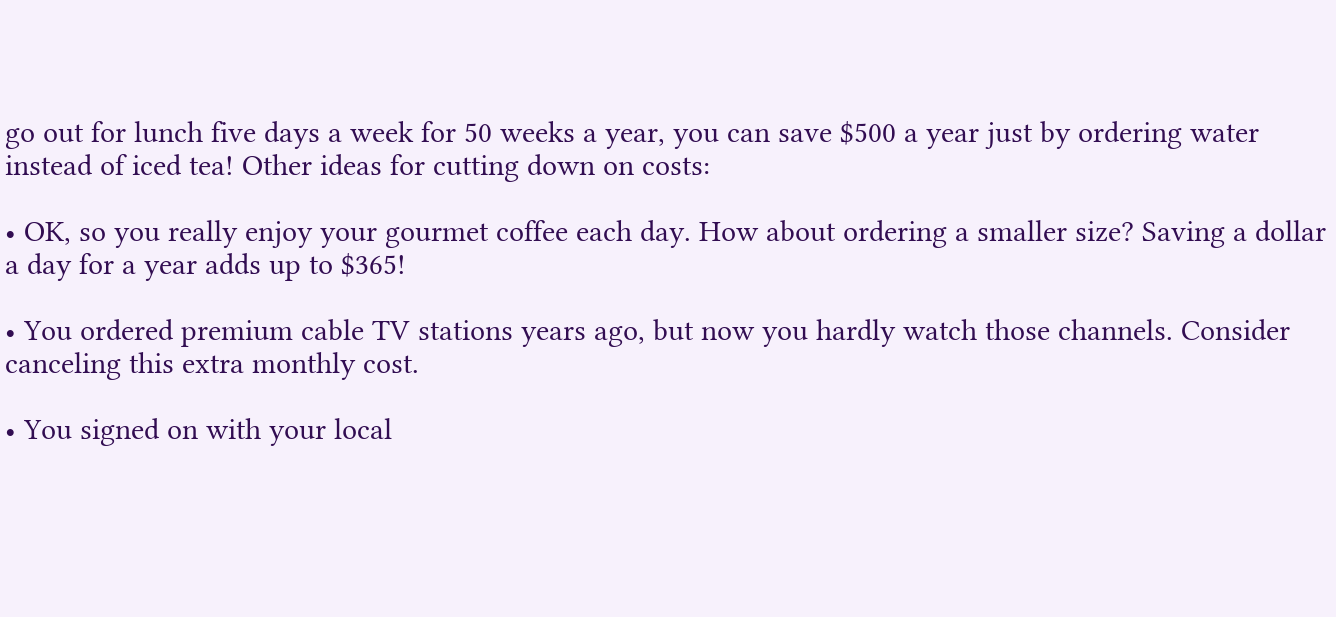go out for lunch five days a week for 50 weeks a year, you can save $500 a year just by ordering water instead of iced tea! Other ideas for cutting down on costs:

• OK, so you really enjoy your gourmet coffee each day. How about ordering a smaller size? Saving a dollar a day for a year adds up to $365!

• You ordered premium cable TV stations years ago, but now you hardly watch those channels. Consider canceling this extra monthly cost.

• You signed on with your local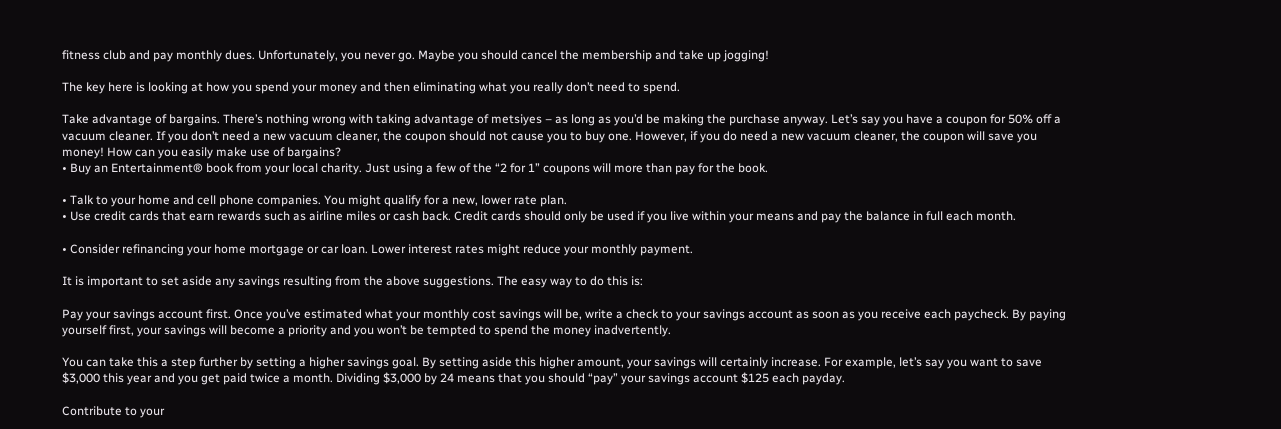fitness club and pay monthly dues. Unfortunately, you never go. Maybe you should cancel the membership and take up jogging!

The key here is looking at how you spend your money and then eliminating what you really don’t need to spend.

Take advantage of bargains. There’s nothing wrong with taking advantage of metsiyes – as long as you’d be making the purchase anyway. Let’s say you have a coupon for 50% off a vacuum cleaner. If you don’t need a new vacuum cleaner, the coupon should not cause you to buy one. However, if you do need a new vacuum cleaner, the coupon will save you money! How can you easily make use of bargains?
• Buy an Entertainment® book from your local charity. Just using a few of the “2 for 1” coupons will more than pay for the book.

• Talk to your home and cell phone companies. You might qualify for a new, lower rate plan.
• Use credit cards that earn rewards such as airline miles or cash back. Credit cards should only be used if you live within your means and pay the balance in full each month.

• Consider refinancing your home mortgage or car loan. Lower interest rates might reduce your monthly payment.

It is important to set aside any savings resulting from the above suggestions. The easy way to do this is:

Pay your savings account first. Once you’ve estimated what your monthly cost savings will be, write a check to your savings account as soon as you receive each paycheck. By paying yourself first, your savings will become a priority and you won’t be tempted to spend the money inadvertently.

You can take this a step further by setting a higher savings goal. By setting aside this higher amount, your savings will certainly increase. For example, let’s say you want to save $3,000 this year and you get paid twice a month. Dividing $3,000 by 24 means that you should “pay” your savings account $125 each payday.

Contribute to your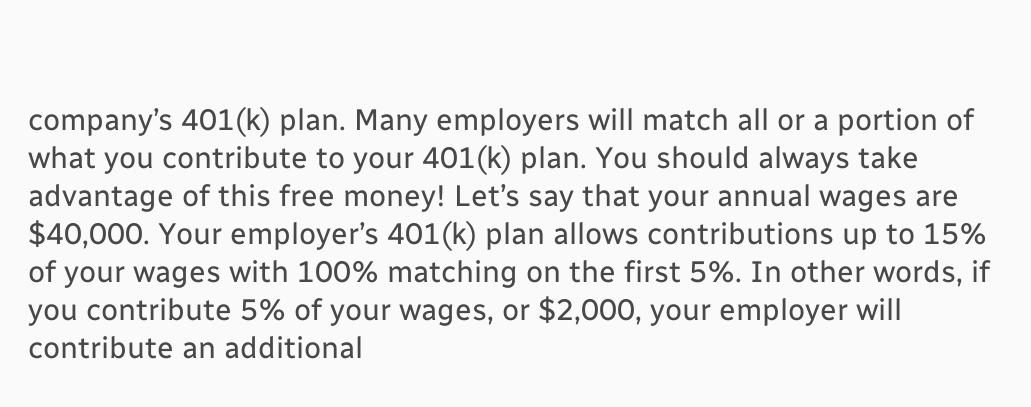company’s 401(k) plan. Many employers will match all or a portion of what you contribute to your 401(k) plan. You should always take advantage of this free money! Let’s say that your annual wages are $40,000. Your employer’s 401(k) plan allows contributions up to 15% of your wages with 100% matching on the first 5%. In other words, if you contribute 5% of your wages, or $2,000, your employer will contribute an additional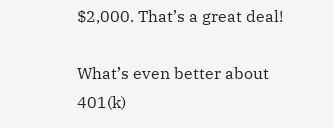$2,000. That’s a great deal!

What’s even better about 401(k)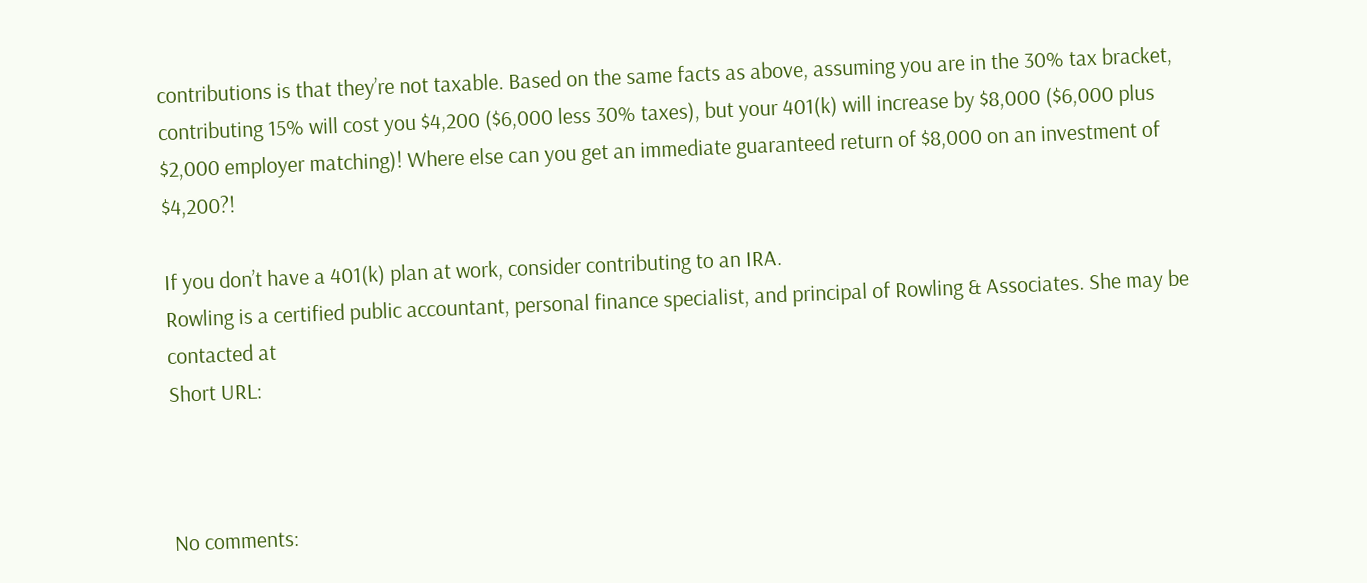contributions is that they’re not taxable. Based on the same facts as above, assuming you are in the 30% tax bracket, contributing 15% will cost you $4,200 ($6,000 less 30% taxes), but your 401(k) will increase by $8,000 ($6,000 plus $2,000 employer matching)! Where else can you get an immediate guaranteed return of $8,000 on an investment of $4,200?!

If you don’t have a 401(k) plan at work, consider contributing to an IRA.
Rowling is a certified public accountant, personal finance specialist, and principal of Rowling & Associates. She may be contacted at
Short URL:



No comments: